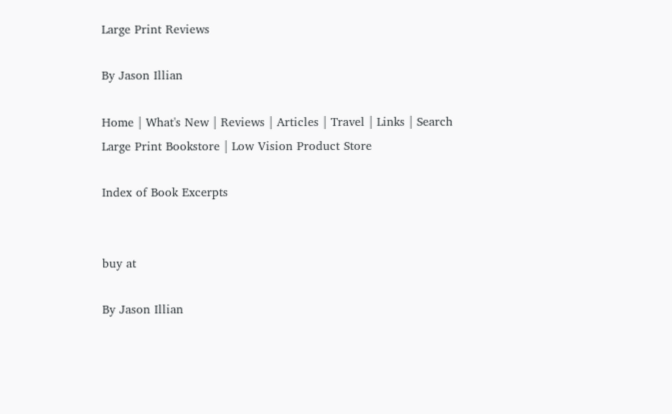Large Print Reviews

By Jason Illian

Home | What's New | Reviews | Articles | Travel | Links | Search
Large Print Bookstore | Low Vision Product Store

Index of Book Excerpts


buy at

By Jason Illian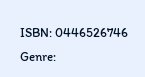ISBN: 0446526746
Genre: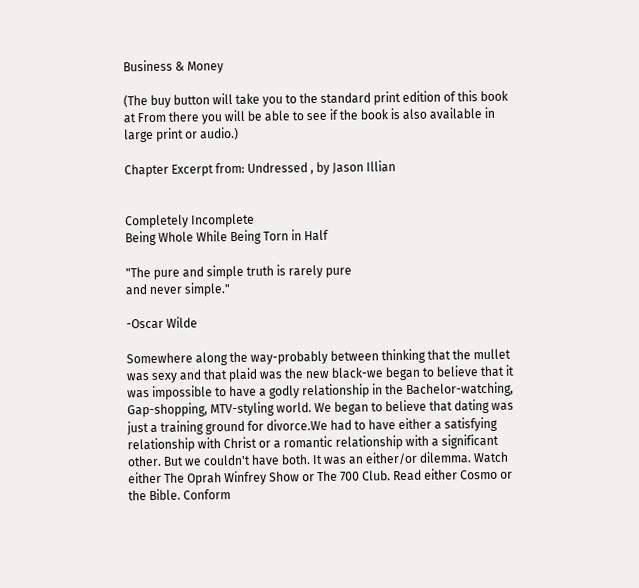Business & Money

(The buy button will take you to the standard print edition of this book at From there you will be able to see if the book is also available in large print or audio.)

Chapter Excerpt from: Undressed , by Jason Illian


Completely Incomplete
Being Whole While Being Torn in Half

"The pure and simple truth is rarely pure
and never simple."

-Oscar Wilde

Somewhere along the way-probably between thinking that the mullet was sexy and that plaid was the new black-we began to believe that it was impossible to have a godly relationship in the Bachelor-watching, Gap-shopping, MTV-styling world. We began to believe that dating was just a training ground for divorce.We had to have either a satisfying relationship with Christ or a romantic relationship with a significant other. But we couldn't have both. It was an either/or dilemma. Watch either The Oprah Winfrey Show or The 700 Club. Read either Cosmo or the Bible. Conform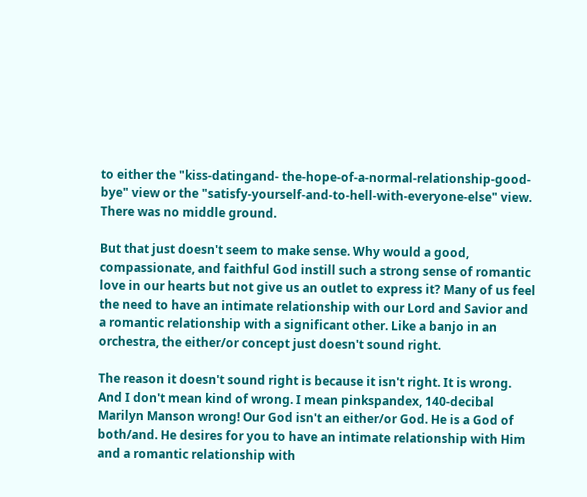to either the "kiss-datingand- the-hope-of-a-normal-relationship-good-bye" view or the "satisfy-yourself-and-to-hell-with-everyone-else" view. There was no middle ground.

But that just doesn't seem to make sense. Why would a good, compassionate, and faithful God instill such a strong sense of romantic love in our hearts but not give us an outlet to express it? Many of us feel the need to have an intimate relationship with our Lord and Savior and a romantic relationship with a significant other. Like a banjo in an orchestra, the either/or concept just doesn't sound right.

The reason it doesn't sound right is because it isn't right. It is wrong. And I don't mean kind of wrong. I mean pinkspandex, 140-decibal Marilyn Manson wrong! Our God isn't an either/or God. He is a God of both/and. He desires for you to have an intimate relationship with Him and a romantic relationship with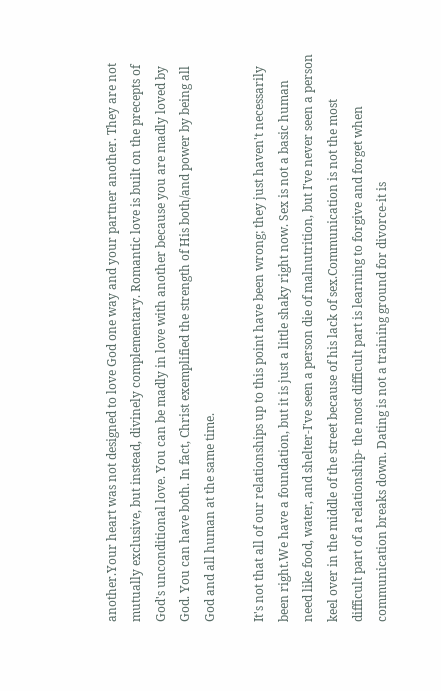another.Your heart was not designed to love God one way and your partner another. They are not mutually exclusive, but instead, divinely complementary. Romantic love is built on the precepts of God's unconditional love. You can be madly in love with another because you are madly loved by God. You can have both. In fact, Christ exemplified the strength of His both/and power by being all God and all human at the same time.

It's not that all of our relationships up to this point have been wrong; they just haven't necessarily been right.We have a foundation, but it is just a little shaky right now. Sex is not a basic human need like food, water, and shelter-I've seen a person die of malnutrition, but I've never seen a person keel over in the middle of the street because of his lack of sex.Communication is not the most difficult part of a relationship- the most difficult part is learning to forgive and forget when communication breaks down. Dating is not a training ground for divorce-it is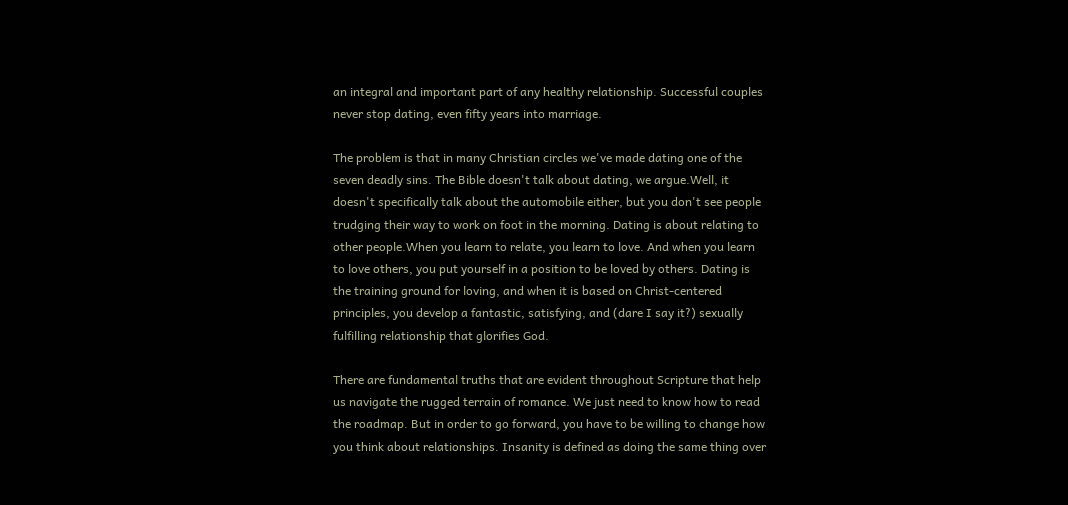an integral and important part of any healthy relationship. Successful couples never stop dating, even fifty years into marriage.

The problem is that in many Christian circles we've made dating one of the seven deadly sins. The Bible doesn't talk about dating, we argue.Well, it doesn't specifically talk about the automobile either, but you don't see people trudging their way to work on foot in the morning. Dating is about relating to other people.When you learn to relate, you learn to love. And when you learn to love others, you put yourself in a position to be loved by others. Dating is the training ground for loving, and when it is based on Christ-centered principles, you develop a fantastic, satisfying, and (dare I say it?) sexually fulfilling relationship that glorifies God.

There are fundamental truths that are evident throughout Scripture that help us navigate the rugged terrain of romance. We just need to know how to read the roadmap. But in order to go forward, you have to be willing to change how you think about relationships. Insanity is defined as doing the same thing over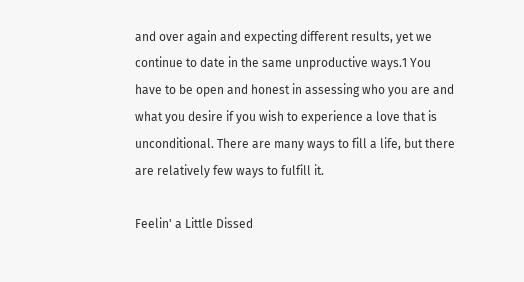and over again and expecting different results, yet we continue to date in the same unproductive ways.1 You have to be open and honest in assessing who you are and what you desire if you wish to experience a love that is unconditional. There are many ways to fill a life, but there are relatively few ways to fulfill it.

Feelin' a Little Dissed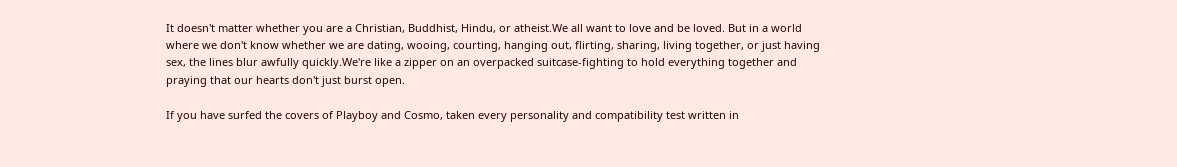It doesn't matter whether you are a Christian, Buddhist, Hindu, or atheist.We all want to love and be loved. But in a world where we don't know whether we are dating, wooing, courting, hanging out, flirting, sharing, living together, or just having sex, the lines blur awfully quickly.We're like a zipper on an overpacked suitcase-fighting to hold everything together and praying that our hearts don't just burst open.

If you have surfed the covers of Playboy and Cosmo, taken every personality and compatibility test written in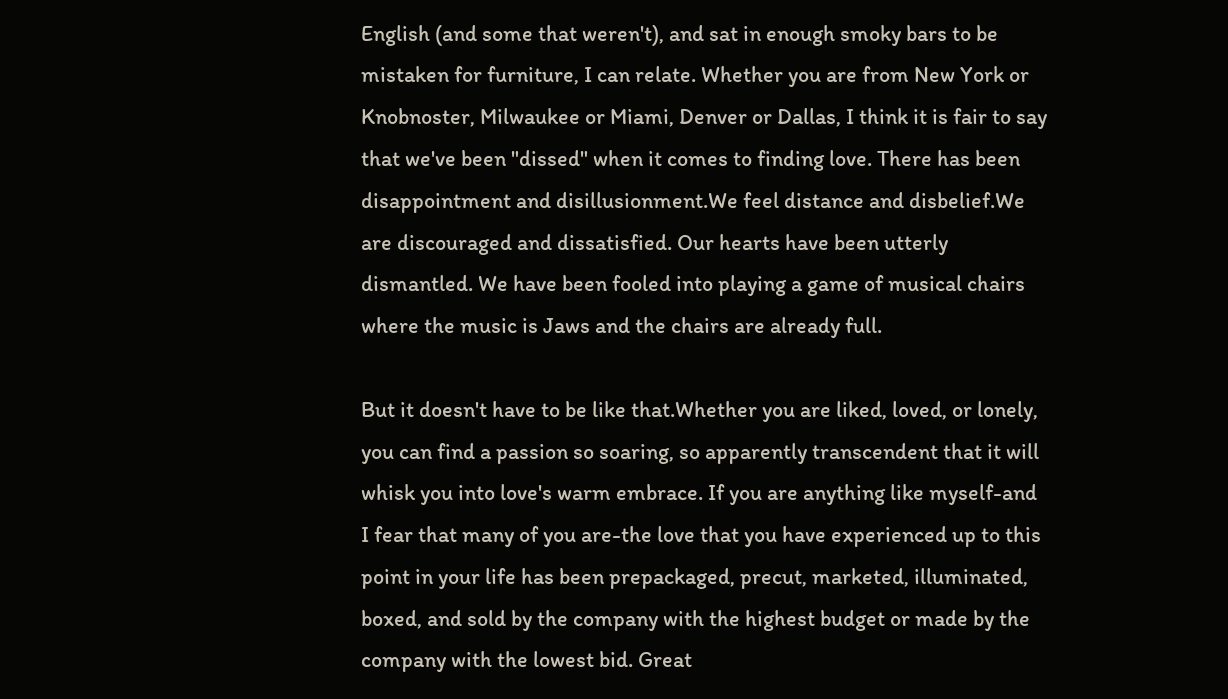English (and some that weren't), and sat in enough smoky bars to be mistaken for furniture, I can relate. Whether you are from New York or Knobnoster, Milwaukee or Miami, Denver or Dallas, I think it is fair to say that we've been "dissed" when it comes to finding love. There has been disappointment and disillusionment.We feel distance and disbelief.We are discouraged and dissatisfied. Our hearts have been utterly dismantled. We have been fooled into playing a game of musical chairs where the music is Jaws and the chairs are already full.

But it doesn't have to be like that.Whether you are liked, loved, or lonely, you can find a passion so soaring, so apparently transcendent that it will whisk you into love's warm embrace. If you are anything like myself-and I fear that many of you are-the love that you have experienced up to this point in your life has been prepackaged, precut, marketed, illuminated, boxed, and sold by the company with the highest budget or made by the company with the lowest bid. Great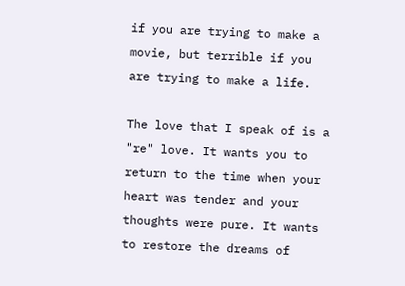if you are trying to make a movie, but terrible if you are trying to make a life.

The love that I speak of is a "re" love. It wants you to return to the time when your heart was tender and your thoughts were pure. It wants to restore the dreams of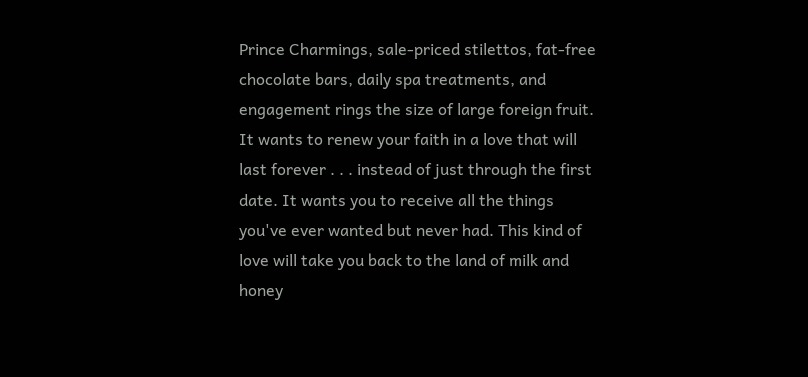Prince Charmings, sale-priced stilettos, fat-free chocolate bars, daily spa treatments, and engagement rings the size of large foreign fruit. It wants to renew your faith in a love that will last forever . . . instead of just through the first date. It wants you to receive all the things you've ever wanted but never had. This kind of love will take you back to the land of milk and honey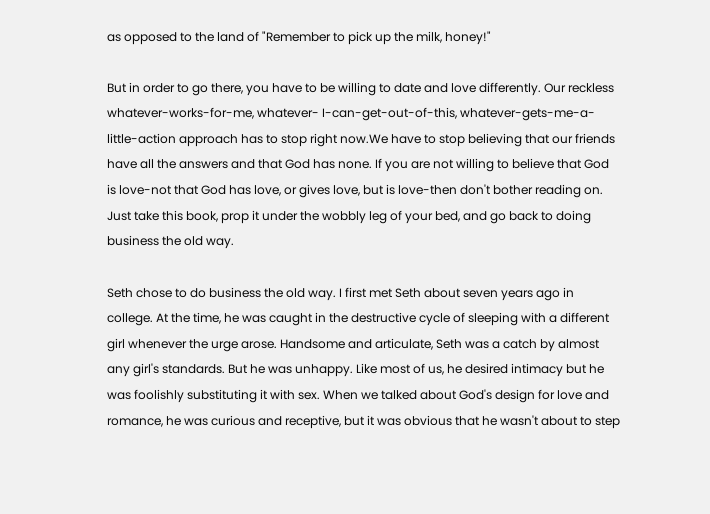as opposed to the land of "Remember to pick up the milk, honey!"

But in order to go there, you have to be willing to date and love differently. Our reckless whatever-works-for-me, whatever- I-can-get-out-of-this, whatever-gets-me-a-little-action approach has to stop right now.We have to stop believing that our friends have all the answers and that God has none. If you are not willing to believe that God is love-not that God has love, or gives love, but is love-then don't bother reading on. Just take this book, prop it under the wobbly leg of your bed, and go back to doing business the old way.

Seth chose to do business the old way. I first met Seth about seven years ago in college. At the time, he was caught in the destructive cycle of sleeping with a different girl whenever the urge arose. Handsome and articulate, Seth was a catch by almost any girl's standards. But he was unhappy. Like most of us, he desired intimacy but he was foolishly substituting it with sex. When we talked about God's design for love and romance, he was curious and receptive, but it was obvious that he wasn't about to step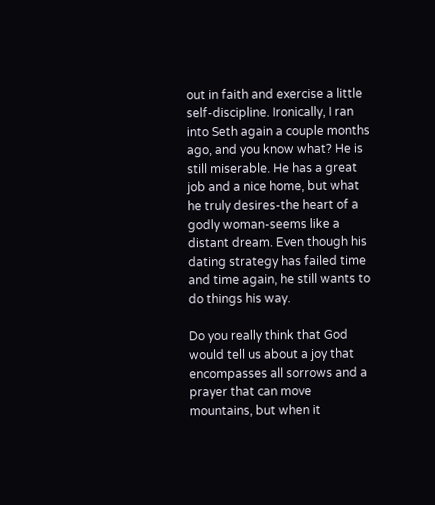out in faith and exercise a little self-discipline. Ironically, I ran into Seth again a couple months ago, and you know what? He is still miserable. He has a great job and a nice home, but what he truly desires-the heart of a godly woman-seems like a distant dream. Even though his dating strategy has failed time and time again, he still wants to do things his way.

Do you really think that God would tell us about a joy that encompasses all sorrows and a prayer that can move mountains, but when it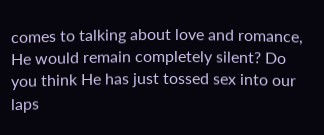comes to talking about love and romance, He would remain completely silent? Do you think He has just tossed sex into our laps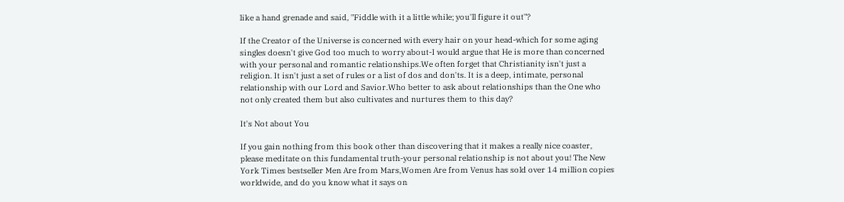like a hand grenade and said, "Fiddle with it a little while; you'll figure it out"?

If the Creator of the Universe is concerned with every hair on your head-which for some aging singles doesn't give God too much to worry about-I would argue that He is more than concerned with your personal and romantic relationships.We often forget that Christianity isn't just a religion. It isn't just a set of rules or a list of dos and don'ts. It is a deep, intimate, personal relationship with our Lord and Savior.Who better to ask about relationships than the One who not only created them but also cultivates and nurtures them to this day?

It's Not about You

If you gain nothing from this book other than discovering that it makes a really nice coaster, please meditate on this fundamental truth-your personal relationship is not about you! The New York Times bestseller Men Are from Mars,Women Are from Venus has sold over 14 million copies worldwide, and do you know what it says on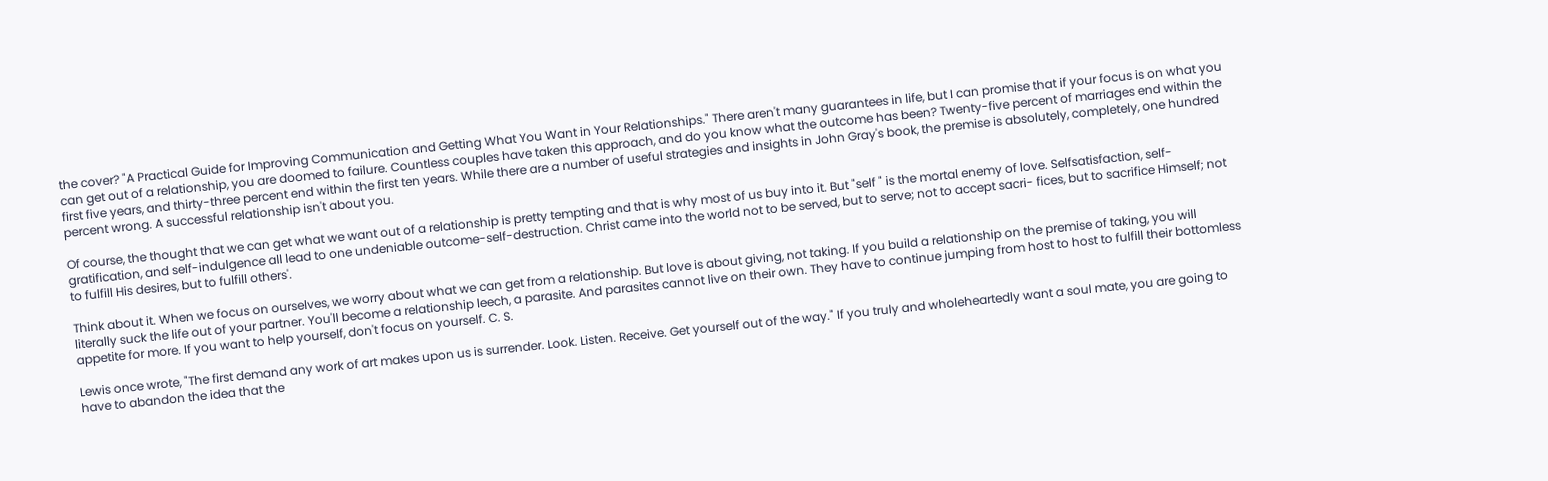the cover? "A Practical Guide for Improving Communication and Getting What You Want in Your Relationships." There aren't many guarantees in life, but I can promise that if your focus is on what you can get out of a relationship, you are doomed to failure. Countless couples have taken this approach, and do you know what the outcome has been? Twenty-five percent of marriages end within the first five years, and thirty-three percent end within the first ten years. While there are a number of useful strategies and insights in John Gray's book, the premise is absolutely, completely, one hundred percent wrong. A successful relationship isn't about you.

Of course, the thought that we can get what we want out of a relationship is pretty tempting and that is why most of us buy into it. But "self " is the mortal enemy of love. Selfsatisfaction, self-gratification, and self-indulgence all lead to one undeniable outcome-self-destruction. Christ came into the world not to be served, but to serve; not to accept sacri- fices, but to sacrifice Himself; not to fulfill His desires, but to fulfill others'.

Think about it. When we focus on ourselves, we worry about what we can get from a relationship. But love is about giving, not taking. If you build a relationship on the premise of taking, you will literally suck the life out of your partner. You'll become a relationship leech, a parasite. And parasites cannot live on their own. They have to continue jumping from host to host to fulfill their bottomless appetite for more. If you want to help yourself, don't focus on yourself. C. S.

Lewis once wrote, "The first demand any work of art makes upon us is surrender. Look. Listen. Receive. Get yourself out of the way." If you truly and wholeheartedly want a soul mate, you are going to have to abandon the idea that the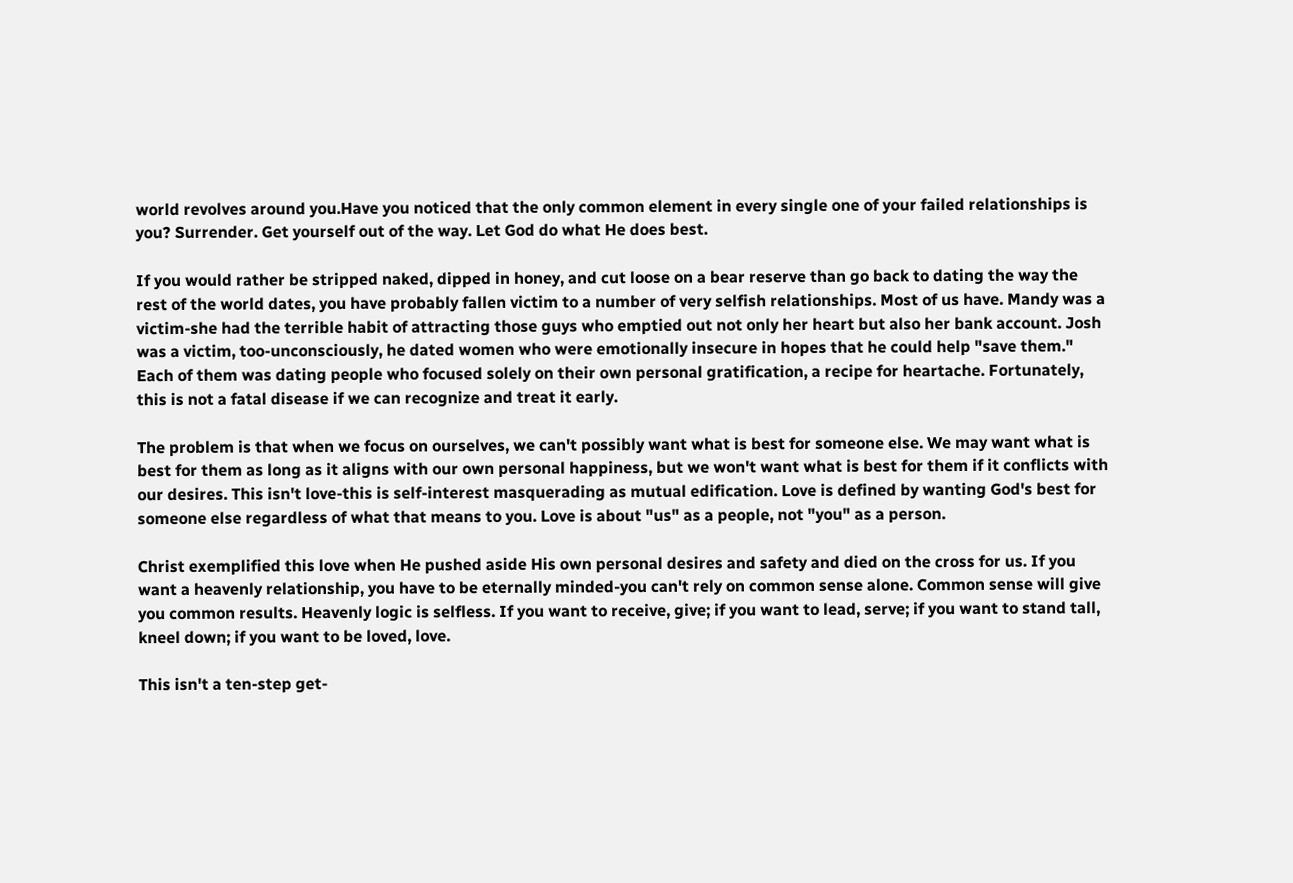world revolves around you.Have you noticed that the only common element in every single one of your failed relationships is you? Surrender. Get yourself out of the way. Let God do what He does best.

If you would rather be stripped naked, dipped in honey, and cut loose on a bear reserve than go back to dating the way the rest of the world dates, you have probably fallen victim to a number of very selfish relationships. Most of us have. Mandy was a victim-she had the terrible habit of attracting those guys who emptied out not only her heart but also her bank account. Josh was a victim, too-unconsciously, he dated women who were emotionally insecure in hopes that he could help "save them." Each of them was dating people who focused solely on their own personal gratification, a recipe for heartache. Fortunately, this is not a fatal disease if we can recognize and treat it early.

The problem is that when we focus on ourselves, we can't possibly want what is best for someone else. We may want what is best for them as long as it aligns with our own personal happiness, but we won't want what is best for them if it conflicts with our desires. This isn't love-this is self-interest masquerading as mutual edification. Love is defined by wanting God's best for someone else regardless of what that means to you. Love is about "us" as a people, not "you" as a person.

Christ exemplified this love when He pushed aside His own personal desires and safety and died on the cross for us. If you want a heavenly relationship, you have to be eternally minded-you can't rely on common sense alone. Common sense will give you common results. Heavenly logic is selfless. If you want to receive, give; if you want to lead, serve; if you want to stand tall, kneel down; if you want to be loved, love.

This isn't a ten-step get-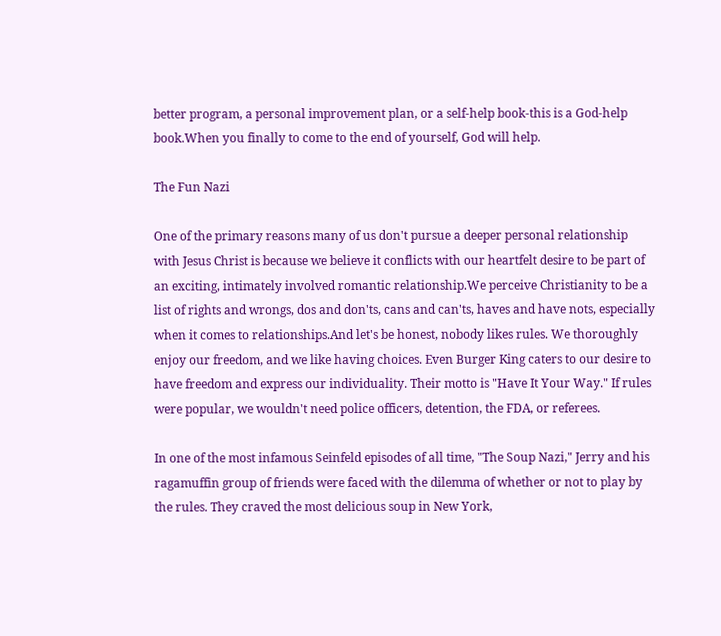better program, a personal improvement plan, or a self-help book-this is a God-help book.When you finally to come to the end of yourself, God will help.

The Fun Nazi

One of the primary reasons many of us don't pursue a deeper personal relationship with Jesus Christ is because we believe it conflicts with our heartfelt desire to be part of an exciting, intimately involved romantic relationship.We perceive Christianity to be a list of rights and wrongs, dos and don'ts, cans and can'ts, haves and have nots, especially when it comes to relationships.And let's be honest, nobody likes rules. We thoroughly enjoy our freedom, and we like having choices. Even Burger King caters to our desire to have freedom and express our individuality. Their motto is "Have It Your Way." If rules were popular, we wouldn't need police officers, detention, the FDA, or referees.

In one of the most infamous Seinfeld episodes of all time, "The Soup Nazi," Jerry and his ragamuffin group of friends were faced with the dilemma of whether or not to play by the rules. They craved the most delicious soup in New York,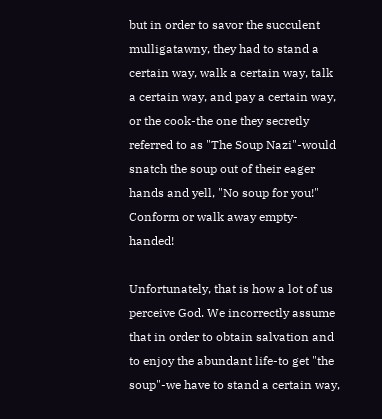but in order to savor the succulent mulligatawny, they had to stand a certain way, walk a certain way, talk a certain way, and pay a certain way, or the cook-the one they secretly referred to as "The Soup Nazi"-would snatch the soup out of their eager hands and yell, "No soup for you!" Conform or walk away empty-handed!

Unfortunately, that is how a lot of us perceive God. We incorrectly assume that in order to obtain salvation and to enjoy the abundant life-to get "the soup"-we have to stand a certain way,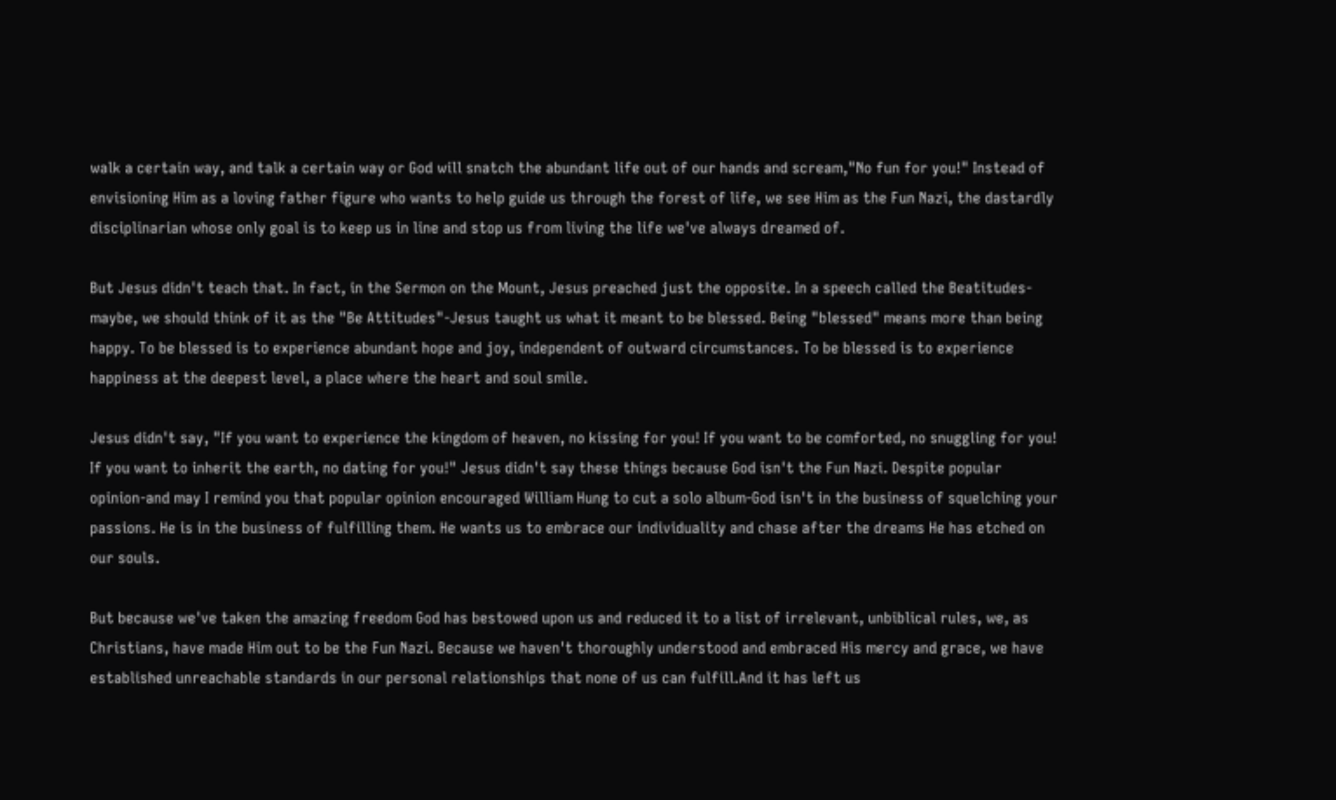walk a certain way, and talk a certain way or God will snatch the abundant life out of our hands and scream,"No fun for you!" Instead of envisioning Him as a loving father figure who wants to help guide us through the forest of life, we see Him as the Fun Nazi, the dastardly disciplinarian whose only goal is to keep us in line and stop us from living the life we've always dreamed of.

But Jesus didn't teach that. In fact, in the Sermon on the Mount, Jesus preached just the opposite. In a speech called the Beatitudes-maybe, we should think of it as the "Be Attitudes"-Jesus taught us what it meant to be blessed. Being "blessed" means more than being happy. To be blessed is to experience abundant hope and joy, independent of outward circumstances. To be blessed is to experience happiness at the deepest level, a place where the heart and soul smile.

Jesus didn't say, "If you want to experience the kingdom of heaven, no kissing for you! If you want to be comforted, no snuggling for you! If you want to inherit the earth, no dating for you!" Jesus didn't say these things because God isn't the Fun Nazi. Despite popular opinion-and may I remind you that popular opinion encouraged William Hung to cut a solo album-God isn't in the business of squelching your passions. He is in the business of fulfilling them. He wants us to embrace our individuality and chase after the dreams He has etched on our souls.

But because we've taken the amazing freedom God has bestowed upon us and reduced it to a list of irrelevant, unbiblical rules, we, as Christians, have made Him out to be the Fun Nazi. Because we haven't thoroughly understood and embraced His mercy and grace, we have established unreachable standards in our personal relationships that none of us can fulfill.And it has left us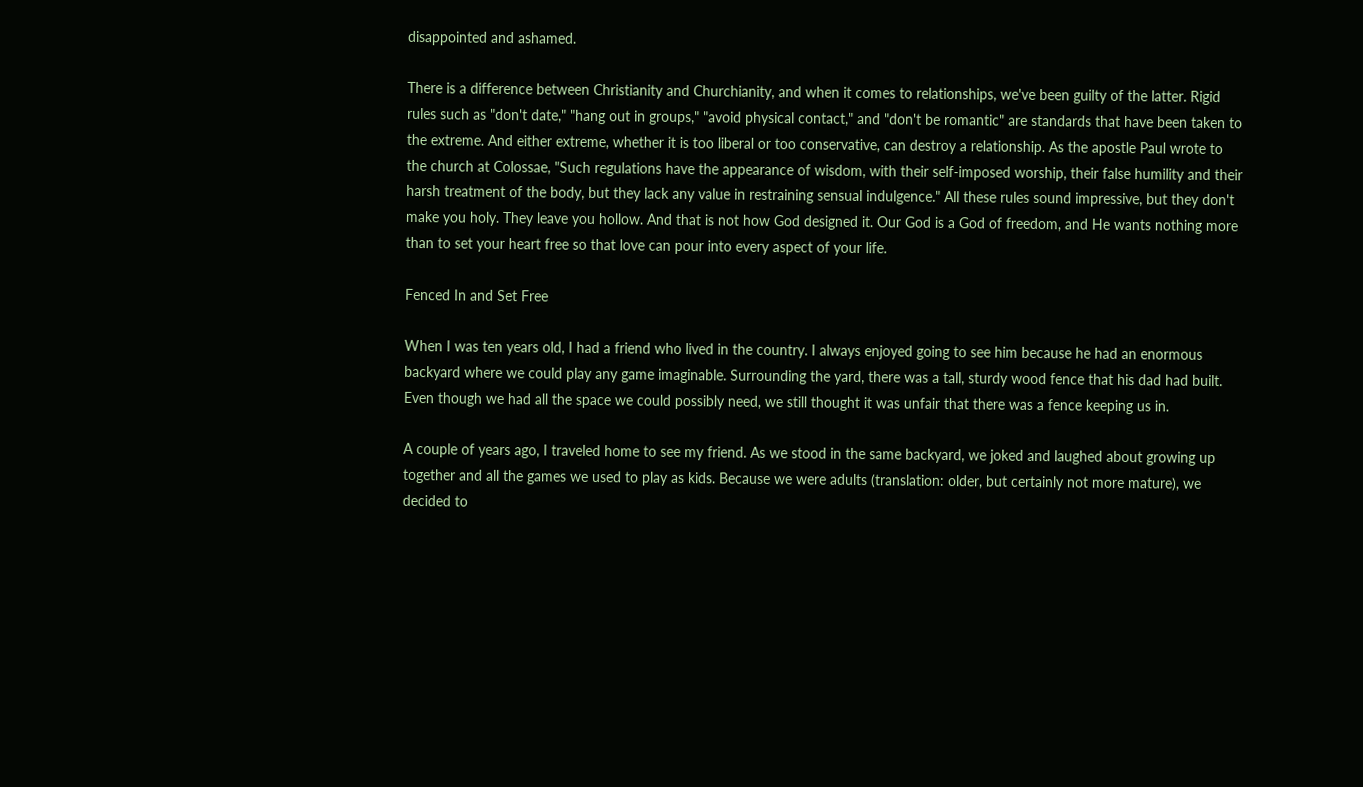disappointed and ashamed.

There is a difference between Christianity and Churchianity, and when it comes to relationships, we've been guilty of the latter. Rigid rules such as "don't date," "hang out in groups," "avoid physical contact," and "don't be romantic" are standards that have been taken to the extreme. And either extreme, whether it is too liberal or too conservative, can destroy a relationship. As the apostle Paul wrote to the church at Colossae, "Such regulations have the appearance of wisdom, with their self-imposed worship, their false humility and their harsh treatment of the body, but they lack any value in restraining sensual indulgence." All these rules sound impressive, but they don't make you holy. They leave you hollow. And that is not how God designed it. Our God is a God of freedom, and He wants nothing more than to set your heart free so that love can pour into every aspect of your life.

Fenced In and Set Free

When I was ten years old, I had a friend who lived in the country. I always enjoyed going to see him because he had an enormous backyard where we could play any game imaginable. Surrounding the yard, there was a tall, sturdy wood fence that his dad had built. Even though we had all the space we could possibly need, we still thought it was unfair that there was a fence keeping us in.

A couple of years ago, I traveled home to see my friend. As we stood in the same backyard, we joked and laughed about growing up together and all the games we used to play as kids. Because we were adults (translation: older, but certainly not more mature), we decided to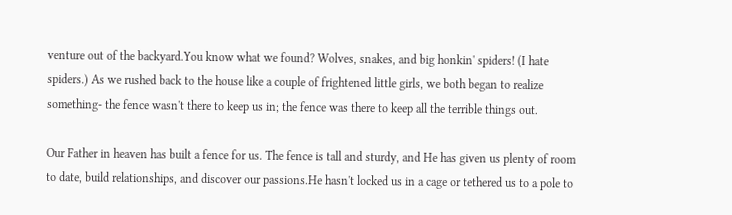venture out of the backyard.You know what we found? Wolves, snakes, and big honkin' spiders! (I hate spiders.) As we rushed back to the house like a couple of frightened little girls, we both began to realize something- the fence wasn't there to keep us in; the fence was there to keep all the terrible things out.

Our Father in heaven has built a fence for us. The fence is tall and sturdy, and He has given us plenty of room to date, build relationships, and discover our passions.He hasn't locked us in a cage or tethered us to a pole to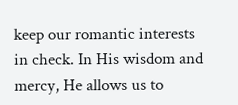keep our romantic interests in check. In His wisdom and mercy, He allows us to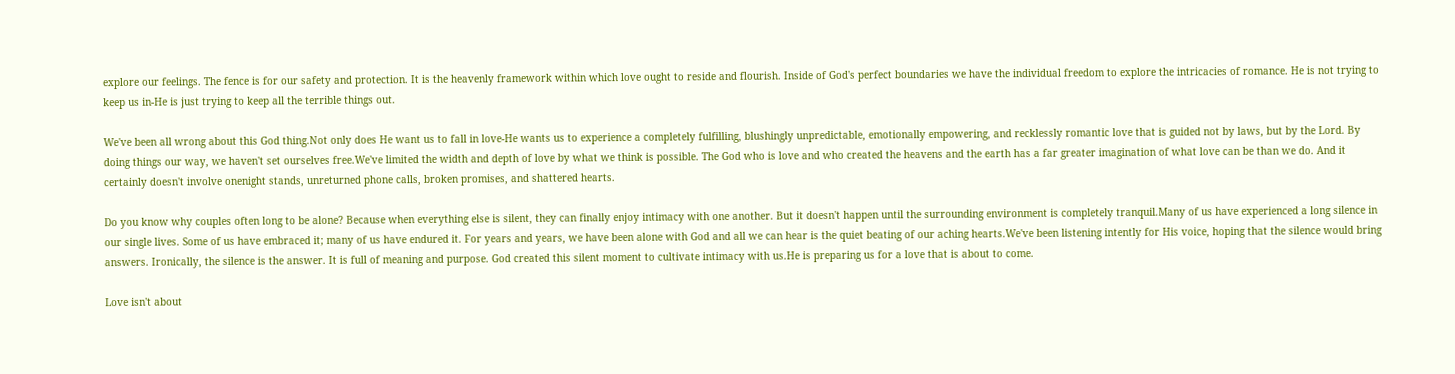explore our feelings. The fence is for our safety and protection. It is the heavenly framework within which love ought to reside and flourish. Inside of God's perfect boundaries we have the individual freedom to explore the intricacies of romance. He is not trying to keep us in-He is just trying to keep all the terrible things out.

We've been all wrong about this God thing.Not only does He want us to fall in love-He wants us to experience a completely fulfilling, blushingly unpredictable, emotionally empowering, and recklessly romantic love that is guided not by laws, but by the Lord. By doing things our way, we haven't set ourselves free.We've limited the width and depth of love by what we think is possible. The God who is love and who created the heavens and the earth has a far greater imagination of what love can be than we do. And it certainly doesn't involve onenight stands, unreturned phone calls, broken promises, and shattered hearts.

Do you know why couples often long to be alone? Because when everything else is silent, they can finally enjoy intimacy with one another. But it doesn't happen until the surrounding environment is completely tranquil.Many of us have experienced a long silence in our single lives. Some of us have embraced it; many of us have endured it. For years and years, we have been alone with God and all we can hear is the quiet beating of our aching hearts.We've been listening intently for His voice, hoping that the silence would bring answers. Ironically, the silence is the answer. It is full of meaning and purpose. God created this silent moment to cultivate intimacy with us.He is preparing us for a love that is about to come.

Love isn't about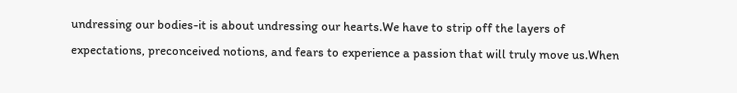undressing our bodies-it is about undressing our hearts.We have to strip off the layers of expectations, preconceived notions, and fears to experience a passion that will truly move us.When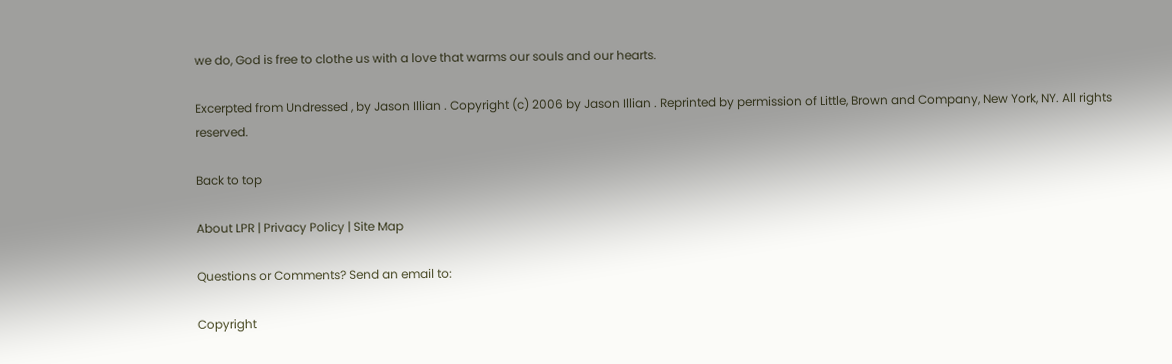we do, God is free to clothe us with a love that warms our souls and our hearts.

Excerpted from Undressed , by Jason Illian . Copyright (c) 2006 by Jason Illian . Reprinted by permission of Little, Brown and Company, New York, NY. All rights reserved.

Back to top

About LPR | Privacy Policy | Site Map

Questions or Comments? Send an email to:

Copyright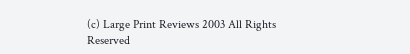(c) Large Print Reviews 2003 All Rights Reserved